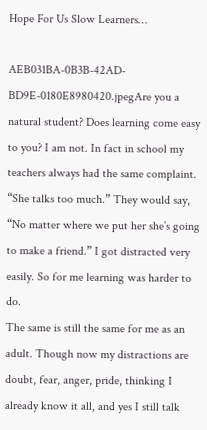Hope For Us Slow Learners…

AEB031BA-0B3B-42AD-BD9E-0180E8980420.jpegAre you a natural student? Does learning come easy to you? I am not. In fact in school my teachers always had the same complaint. “She talks too much.” They would say, “No matter where we put her she’s going to make a friend.” I got distracted very easily. So for me learning was harder to do.
The same is still the same for me as an adult. Though now my distractions are doubt, fear, anger, pride, thinking I already know it all, and yes I still talk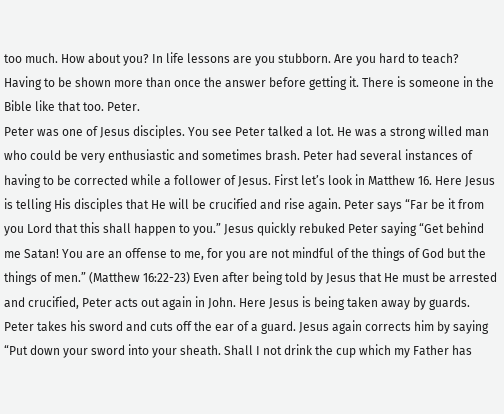too much. How about you? In life lessons are you stubborn. Are you hard to teach? Having to be shown more than once the answer before getting it. There is someone in the Bible like that too. Peter.
Peter was one of Jesus disciples. You see Peter talked a lot. He was a strong willed man who could be very enthusiastic and sometimes brash. Peter had several instances of having to be corrected while a follower of Jesus. First let’s look in Matthew 16. Here Jesus is telling His disciples that He will be crucified and rise again. Peter says “Far be it from you Lord that this shall happen to you.” Jesus quickly rebuked Peter saying “Get behind me Satan! You are an offense to me, for you are not mindful of the things of God but the things of men.” (Matthew 16:22-23) Even after being told by Jesus that He must be arrested and crucified, Peter acts out again in John. Here Jesus is being taken away by guards. Peter takes his sword and cuts off the ear of a guard. Jesus again corrects him by saying “Put down your sword into your sheath. Shall I not drink the cup which my Father has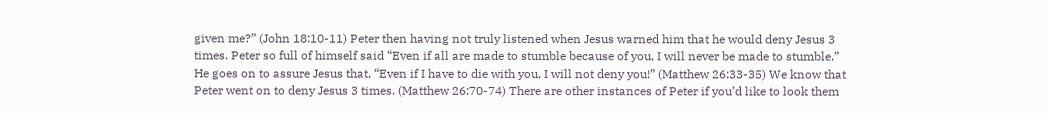given me?” (John 18:10-11) Peter then having not truly listened when Jesus warned him that he would deny Jesus 3 times. Peter so full of himself said “Even if all are made to stumble because of you, I will never be made to stumble.” He goes on to assure Jesus that, “Even if I have to die with you, I will not deny you!” (Matthew 26:33-35) We know that Peter went on to deny Jesus 3 times. (Matthew 26:70-74) There are other instances of Peter if you’d like to look them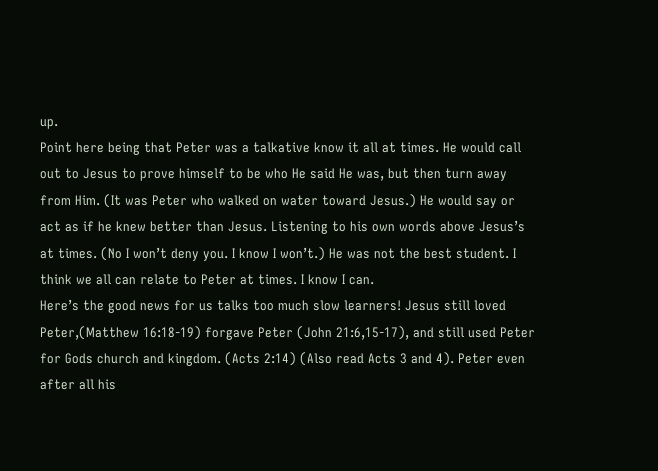up.
Point here being that Peter was a talkative know it all at times. He would call out to Jesus to prove himself to be who He said He was, but then turn away from Him. (It was Peter who walked on water toward Jesus.) He would say or act as if he knew better than Jesus. Listening to his own words above Jesus’s at times. (No I won’t deny you. I know I won’t.) He was not the best student. I think we all can relate to Peter at times. I know I can.
Here’s the good news for us talks too much slow learners! Jesus still loved Peter,(Matthew 16:18-19) forgave Peter (John 21:6,15-17), and still used Peter for Gods church and kingdom. (Acts 2:14) (Also read Acts 3 and 4). Peter even after all his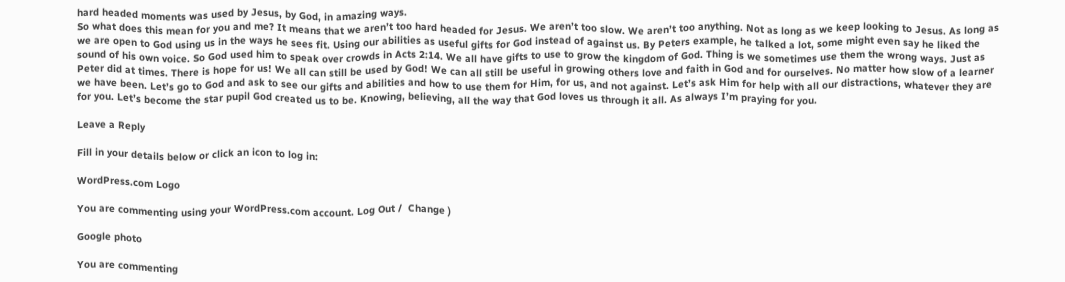hard headed moments was used by Jesus, by God, in amazing ways.
So what does this mean for you and me? It means that we aren’t too hard headed for Jesus. We aren’t too slow. We aren’t too anything. Not as long as we keep looking to Jesus. As long as we are open to God using us in the ways he sees fit. Using our abilities as useful gifts for God instead of against us. By Peters example, he talked a lot, some might even say he liked the sound of his own voice. So God used him to speak over crowds in Acts 2:14. We all have gifts to use to grow the kingdom of God. Thing is we sometimes use them the wrong ways. Just as Peter did at times. There is hope for us! We all can still be used by God! We can all still be useful in growing others love and faith in God and for ourselves. No matter how slow of a learner we have been. Let’s go to God and ask to see our gifts and abilities and how to use them for Him, for us, and not against. Let’s ask Him for help with all our distractions, whatever they are for you. Let’s become the star pupil God created us to be. Knowing, believing, all the way that God loves us through it all. As always I’m praying for you.

Leave a Reply

Fill in your details below or click an icon to log in:

WordPress.com Logo

You are commenting using your WordPress.com account. Log Out /  Change )

Google photo

You are commenting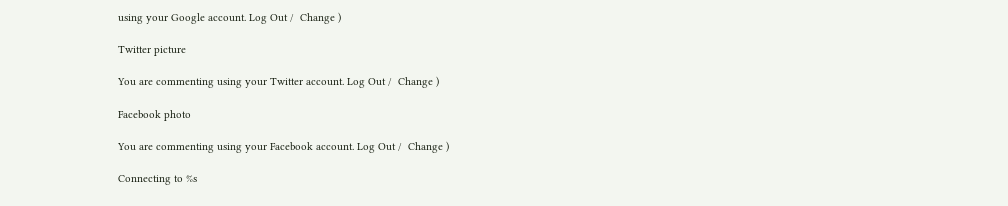using your Google account. Log Out /  Change )

Twitter picture

You are commenting using your Twitter account. Log Out /  Change )

Facebook photo

You are commenting using your Facebook account. Log Out /  Change )

Connecting to %s